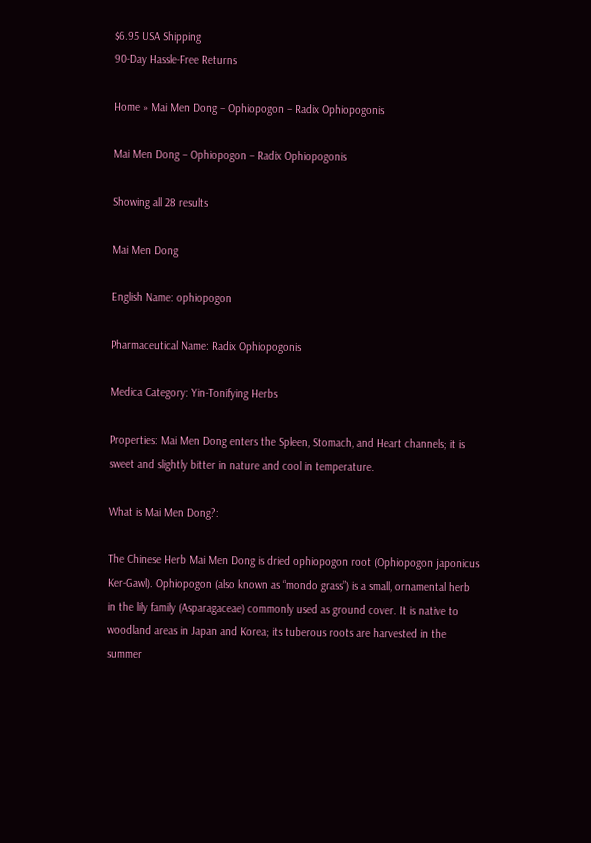$6.95 USA Shipping
90-Day Hassle-Free Returns

Home » Mai Men Dong – Ophiopogon – Radix Ophiopogonis

Mai Men Dong – Ophiopogon – Radix Ophiopogonis

Showing all 28 results

Mai Men Dong

English Name: ophiopogon

Pharmaceutical Name: Radix Ophiopogonis

Medica Category: Yin-Tonifying Herbs

Properties: Mai Men Dong enters the Spleen, Stomach, and Heart channels; it is sweet and slightly bitter in nature and cool in temperature.

What is Mai Men Dong?:

The Chinese Herb Mai Men Dong is dried ophiopogon root (Ophiopogon japonicus Ker-Gawl). Ophiopogon (also known as “mondo grass”) is a small, ornamental herb in the lily family (Asparagaceae) commonly used as ground cover. It is native to woodland areas in Japan and Korea; its tuberous roots are harvested in the summer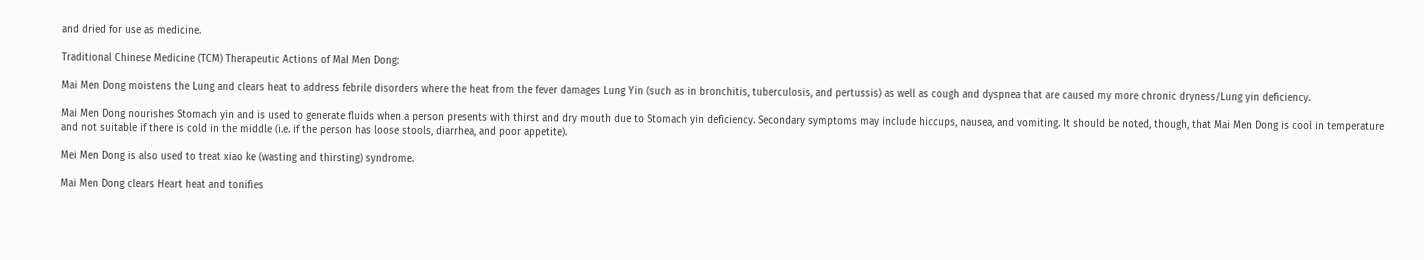and dried for use as medicine.

Traditional Chinese Medicine (TCM) Therapeutic Actions of MaI Men Dong:

Mai Men Dong moistens the Lung and clears heat to address febrile disorders where the heat from the fever damages Lung Yin (such as in bronchitis, tuberculosis, and pertussis) as well as cough and dyspnea that are caused my more chronic dryness/Lung yin deficiency.

Mai Men Dong nourishes Stomach yin and is used to generate fluids when a person presents with thirst and dry mouth due to Stomach yin deficiency. Secondary symptoms may include hiccups, nausea, and vomiting. It should be noted, though, that Mai Men Dong is cool in temperature and not suitable if there is cold in the middle (i.e. if the person has loose stools, diarrhea, and poor appetite).

Mei Men Dong is also used to treat xiao ke (wasting and thirsting) syndrome.

Mai Men Dong clears Heart heat and tonifies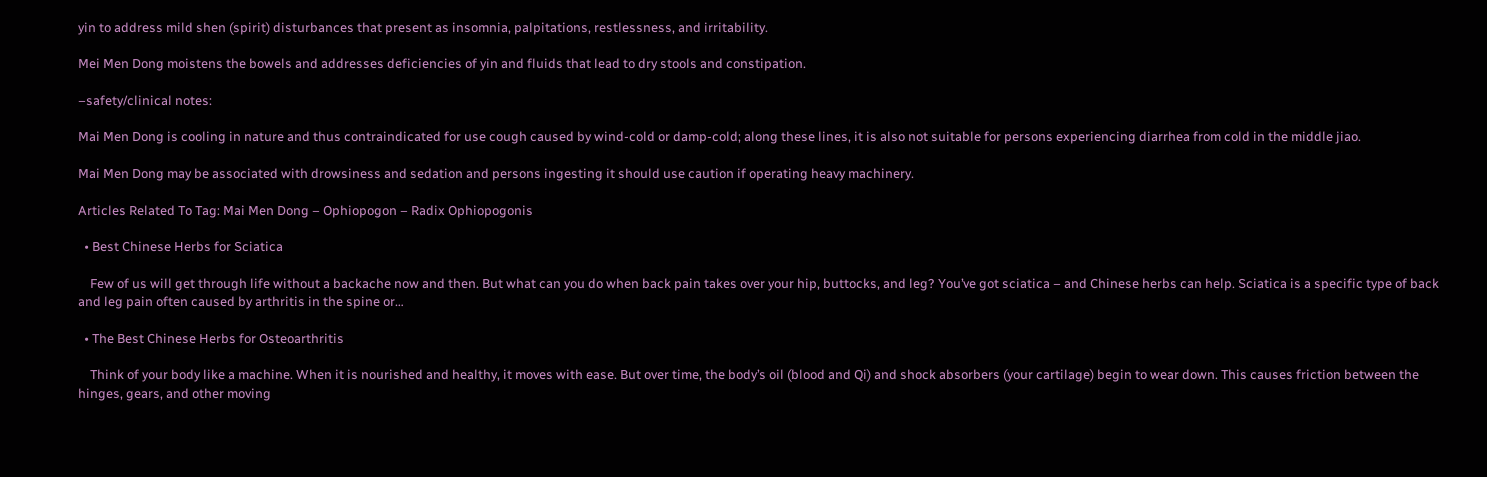yin to address mild shen (spirit) disturbances that present as insomnia, palpitations, restlessness, and irritability.

Mei Men Dong moistens the bowels and addresses deficiencies of yin and fluids that lead to dry stools and constipation.

–safety/clinical notes:

Mai Men Dong is cooling in nature and thus contraindicated for use cough caused by wind-cold or damp-cold; along these lines, it is also not suitable for persons experiencing diarrhea from cold in the middle jiao.

Mai Men Dong may be associated with drowsiness and sedation and persons ingesting it should use caution if operating heavy machinery.

Articles Related To Tag: Mai Men Dong – Ophiopogon – Radix Ophiopogonis

  • Best Chinese Herbs for Sciatica

    Few of us will get through life without a backache now and then. But what can you do when back pain takes over your hip, buttocks, and leg? You’ve got sciatica – and Chinese herbs can help. Sciatica is a specific type of back and leg pain often caused by arthritis in the spine or…

  • The Best Chinese Herbs for Osteoarthritis

    Think of your body like a machine. When it is nourished and healthy, it moves with ease. But over time, the body’s oil (blood and Qi) and shock absorbers (your cartilage) begin to wear down. This causes friction between the hinges, gears, and other moving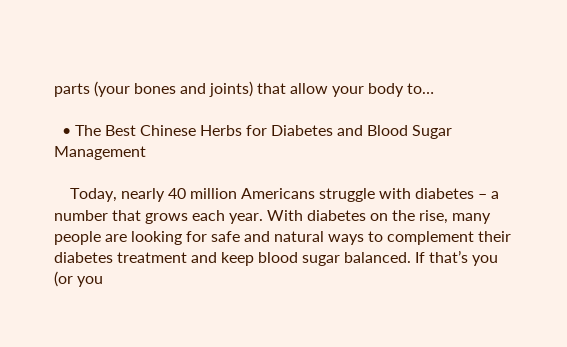parts (your bones and joints) that allow your body to…

  • The Best Chinese Herbs for Diabetes and Blood Sugar Management

    Today, nearly 40 million Americans struggle with diabetes – a number that grows each year. With diabetes on the rise, many people are looking for safe and natural ways to complement their diabetes treatment and keep blood sugar balanced. If that’s you (or you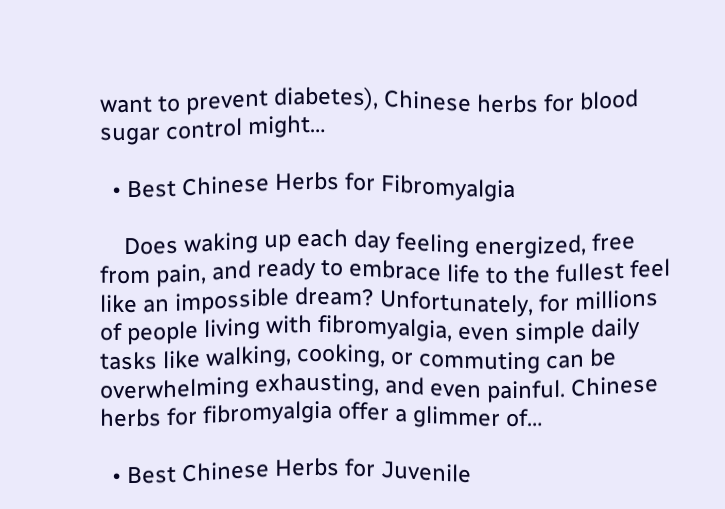want to prevent diabetes), Chinese herbs for blood sugar control might…

  • Best Chinese Herbs for Fibromyalgia

    Does waking up each day feeling energized, free from pain, and ready to embrace life to the fullest feel like an impossible dream? Unfortunately, for millions of people living with fibromyalgia, even simple daily tasks like walking, cooking, or commuting can be overwhelming exhausting, and even painful. Chinese herbs for fibromyalgia offer a glimmer of…

  • Best Chinese Herbs for Juvenile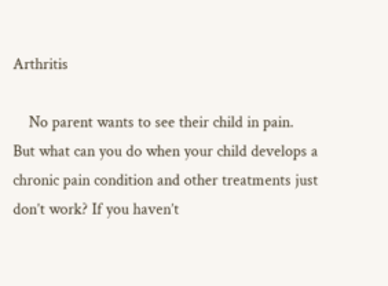Arthritis

    No parent wants to see their child in pain. But what can you do when your child develops a chronic pain condition and other treatments just don’t work? If you haven’t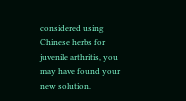considered using Chinese herbs for juvenile arthritis, you may have found your new solution.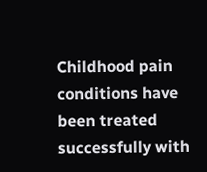Childhood pain conditions have been treated successfully with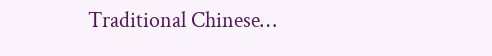Traditional Chinese…